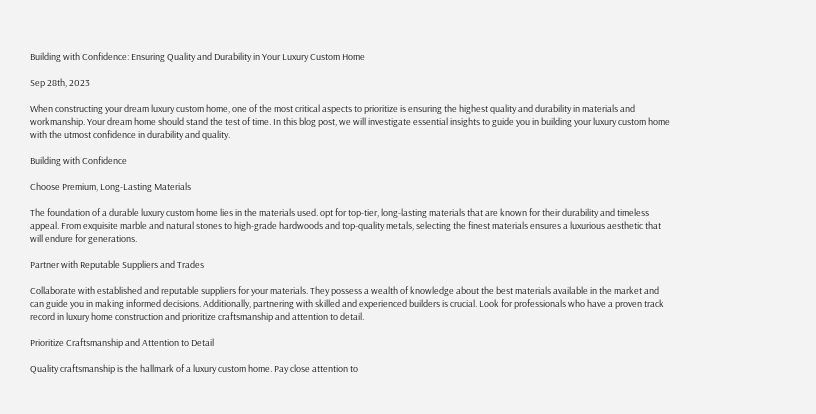Building with Confidence: Ensuring Quality and Durability in Your Luxury Custom Home

Sep 28th, 2023

When constructing your dream luxury custom home, one of the most critical aspects to prioritize is ensuring the highest quality and durability in materials and workmanship. Your dream home should stand the test of time. In this blog post, we will investigate essential insights to guide you in building your luxury custom home with the utmost confidence in durability and quality.

Building with Confidence

Choose Premium, Long-Lasting Materials

The foundation of a durable luxury custom home lies in the materials used. opt for top-tier, long-lasting materials that are known for their durability and timeless appeal. From exquisite marble and natural stones to high-grade hardwoods and top-quality metals, selecting the finest materials ensures a luxurious aesthetic that will endure for generations.

Partner with Reputable Suppliers and Trades

Collaborate with established and reputable suppliers for your materials. They possess a wealth of knowledge about the best materials available in the market and can guide you in making informed decisions. Additionally, partnering with skilled and experienced builders is crucial. Look for professionals who have a proven track record in luxury home construction and prioritize craftsmanship and attention to detail.

Prioritize Craftsmanship and Attention to Detail

Quality craftsmanship is the hallmark of a luxury custom home. Pay close attention to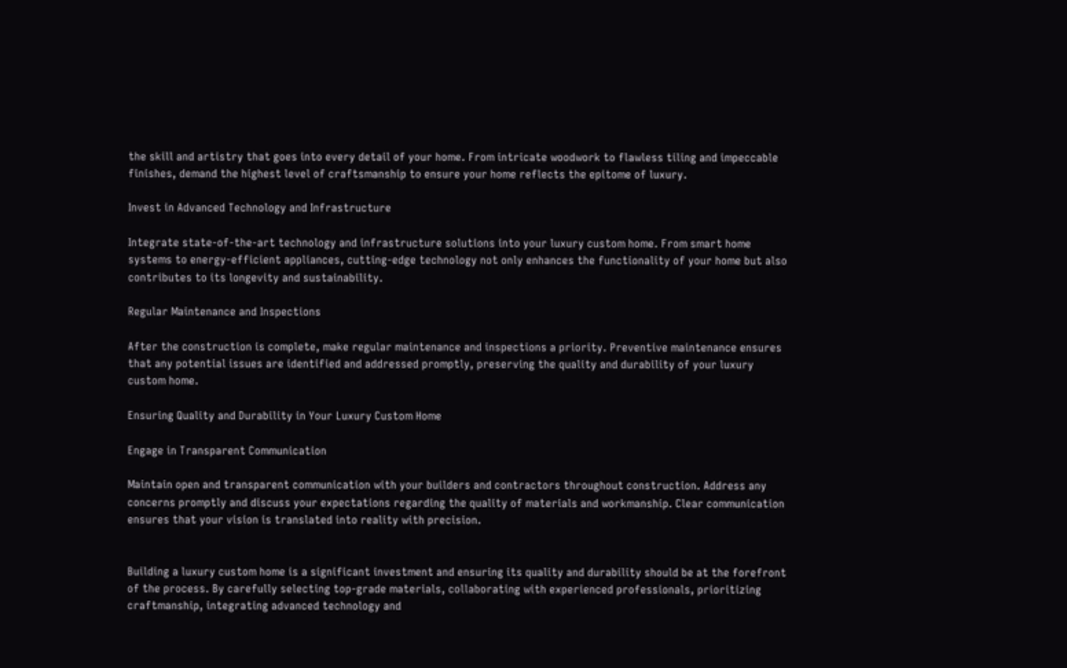the skill and artistry that goes into every detail of your home. From intricate woodwork to flawless tiling and impeccable finishes, demand the highest level of craftsmanship to ensure your home reflects the epitome of luxury.

Invest in Advanced Technology and Infrastructure

Integrate state-of-the-art technology and infrastructure solutions into your luxury custom home. From smart home systems to energy-efficient appliances, cutting-edge technology not only enhances the functionality of your home but also contributes to its longevity and sustainability.

Regular Maintenance and Inspections

After the construction is complete, make regular maintenance and inspections a priority. Preventive maintenance ensures that any potential issues are identified and addressed promptly, preserving the quality and durability of your luxury custom home.

Ensuring Quality and Durability in Your Luxury Custom Home

Engage in Transparent Communication

Maintain open and transparent communication with your builders and contractors throughout construction. Address any concerns promptly and discuss your expectations regarding the quality of materials and workmanship. Clear communication ensures that your vision is translated into reality with precision.


Building a luxury custom home is a significant investment and ensuring its quality and durability should be at the forefront of the process. By carefully selecting top-grade materials, collaborating with experienced professionals, prioritizing craftmanship, integrating advanced technology and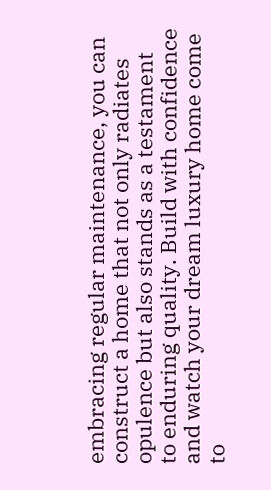embracing regular maintenance, you can construct a home that not only radiates opulence but also stands as a testament to enduring quality. Build with confidence and watch your dream luxury home come to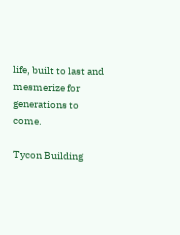life, built to last and mesmerize for generations to come.

Tycon Building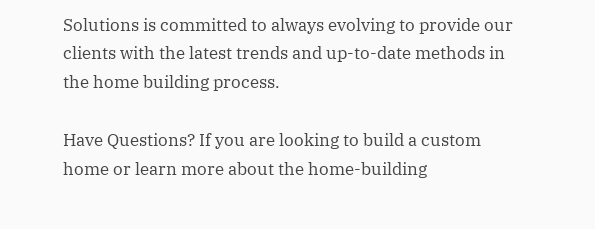Solutions is committed to always evolving to provide our clients with the latest trends and up-to-date methods in the home building process.

Have Questions? If you are looking to build a custom home or learn more about the home-building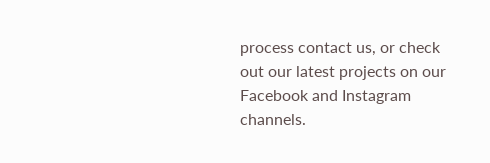process contact us, or check out our latest projects on our Facebook and Instagram channels.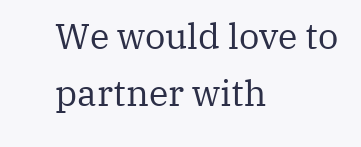We would love to partner with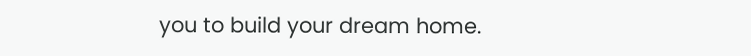you to build your dream home.